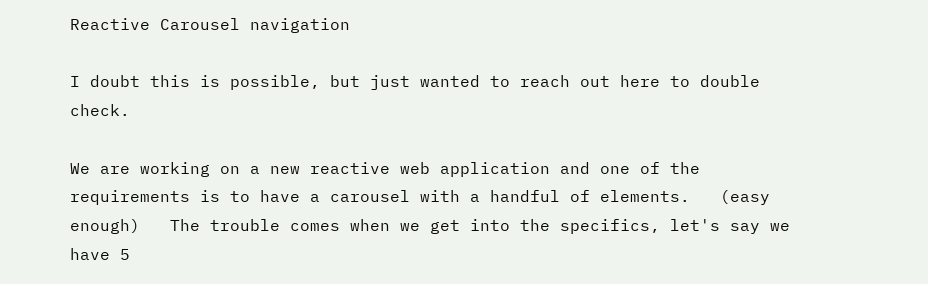Reactive Carousel navigation

I doubt this is possible, but just wanted to reach out here to double check.

We are working on a new reactive web application and one of the requirements is to have a carousel with a handful of elements.   (easy enough)   The trouble comes when we get into the specifics, let's say we have 5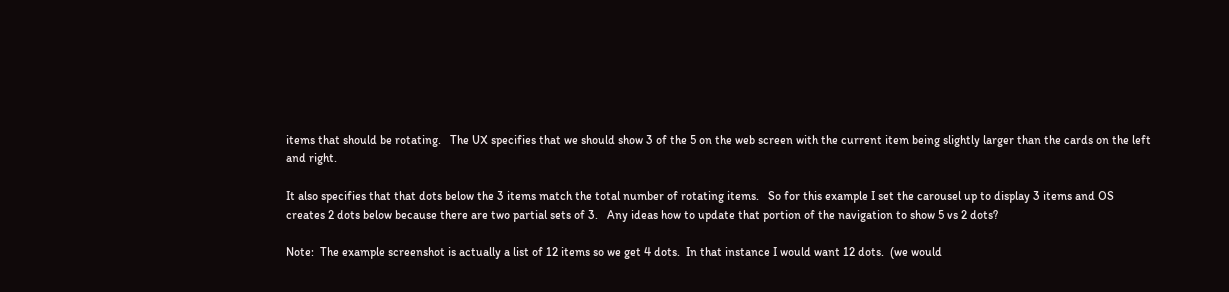items that should be rotating.   The UX specifies that we should show 3 of the 5 on the web screen with the current item being slightly larger than the cards on the left and right.

It also specifies that that dots below the 3 items match the total number of rotating items.   So for this example I set the carousel up to display 3 items and OS creates 2 dots below because there are two partial sets of 3.   Any ideas how to update that portion of the navigation to show 5 vs 2 dots?

Note:  The example screenshot is actually a list of 12 items so we get 4 dots.  In that instance I would want 12 dots.  (we would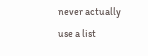never actually use a list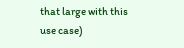that large with this use case)